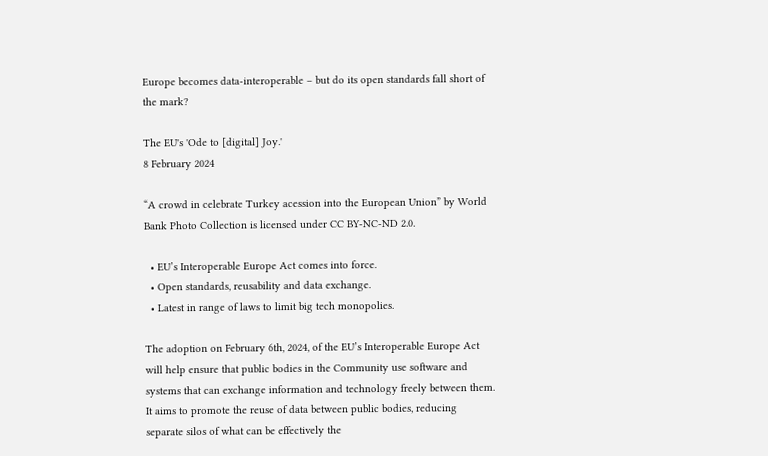Europe becomes data-interoperable – but do its open standards fall short of the mark?

The EU's 'Ode to [digital] Joy.'
8 February 2024

“A crowd in celebrate Turkey acession into the European Union” by World Bank Photo Collection is licensed under CC BY-NC-ND 2.0.

  • EU’s Interoperable Europe Act comes into force.
  • Open standards, reusability and data exchange.
  • Latest in range of laws to limit big tech monopolies.

The adoption on February 6th, 2024, of the EU’s Interoperable Europe Act will help ensure that public bodies in the Community use software and systems that can exchange information and technology freely between them. It aims to promote the reuse of data between public bodies, reducing separate silos of what can be effectively the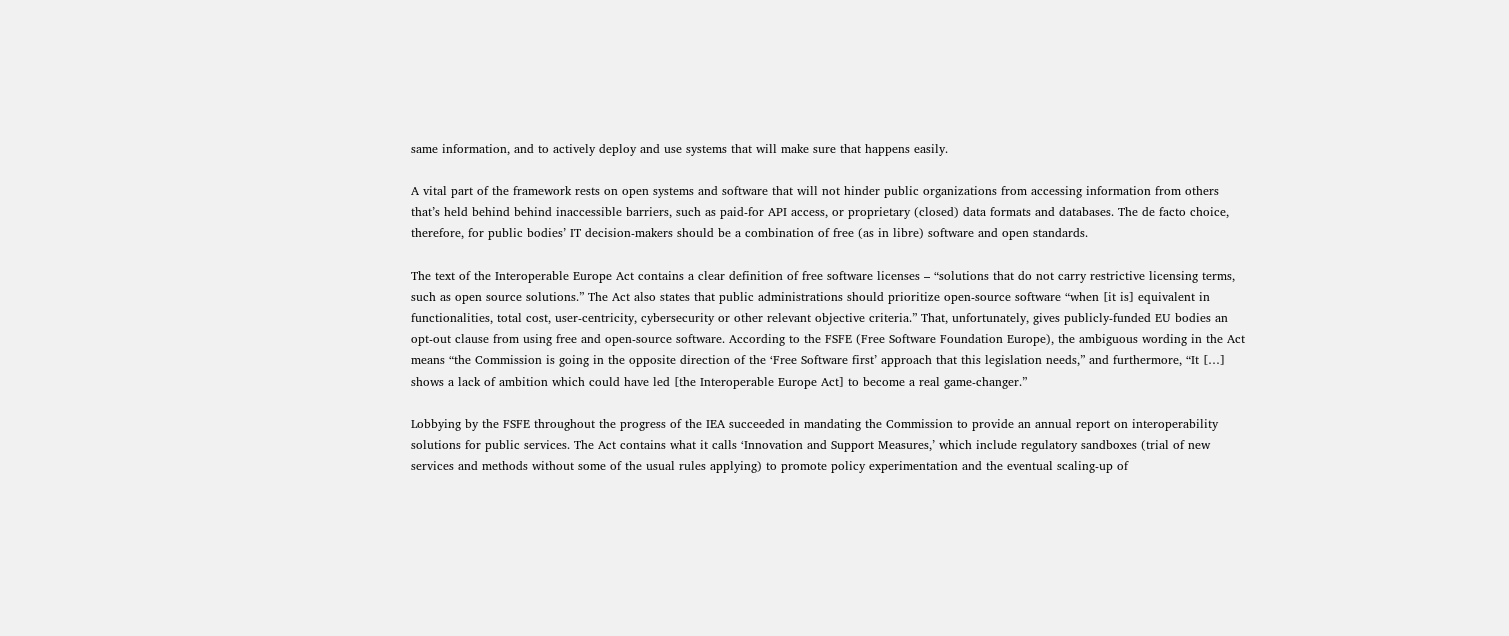same information, and to actively deploy and use systems that will make sure that happens easily.

A vital part of the framework rests on open systems and software that will not hinder public organizations from accessing information from others that’s held behind behind inaccessible barriers, such as paid-for API access, or proprietary (closed) data formats and databases. The de facto choice, therefore, for public bodies’ IT decision-makers should be a combination of free (as in libre) software and open standards.

The text of the Interoperable Europe Act contains a clear definition of free software licenses – “solutions that do not carry restrictive licensing terms, such as open source solutions.” The Act also states that public administrations should prioritize open-source software “when [it is] equivalent in functionalities, total cost, user-centricity, cybersecurity or other relevant objective criteria.” That, unfortunately, gives publicly-funded EU bodies an opt-out clause from using free and open-source software. According to the FSFE (Free Software Foundation Europe), the ambiguous wording in the Act means “the Commission is going in the opposite direction of the ‘Free Software first’ approach that this legislation needs,” and furthermore, “It […] shows a lack of ambition which could have led [the Interoperable Europe Act] to become a real game-changer.”

Lobbying by the FSFE throughout the progress of the IEA succeeded in mandating the Commission to provide an annual report on interoperability solutions for public services. The Act contains what it calls ‘Innovation and Support Measures,’ which include regulatory sandboxes (trial of new services and methods without some of the usual rules applying) to promote policy experimentation and the eventual scaling-up of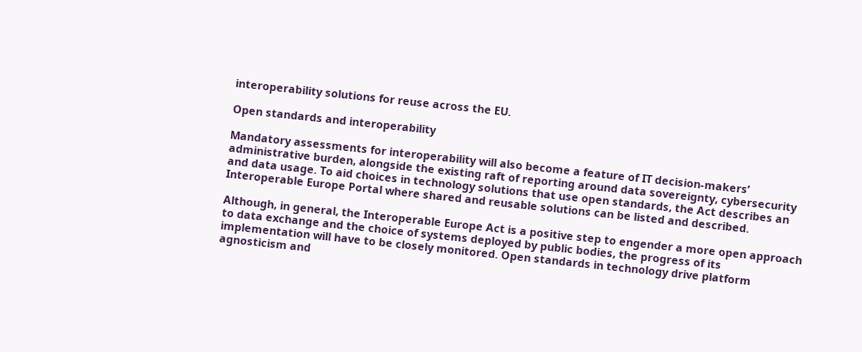interoperability solutions for reuse across the EU.

Open standards and interoperability

Mandatory assessments for interoperability will also become a feature of IT decision-makers’ administrative burden, alongside the existing raft of reporting around data sovereignty, cybersecurity and data usage. To aid choices in technology solutions that use open standards, the Act describes an Interoperable Europe Portal where shared and reusable solutions can be listed and described.

Although, in general, the Interoperable Europe Act is a positive step to engender a more open approach to data exchange and the choice of systems deployed by public bodies, the progress of its implementation will have to be closely monitored. Open standards in technology drive platform agnosticism and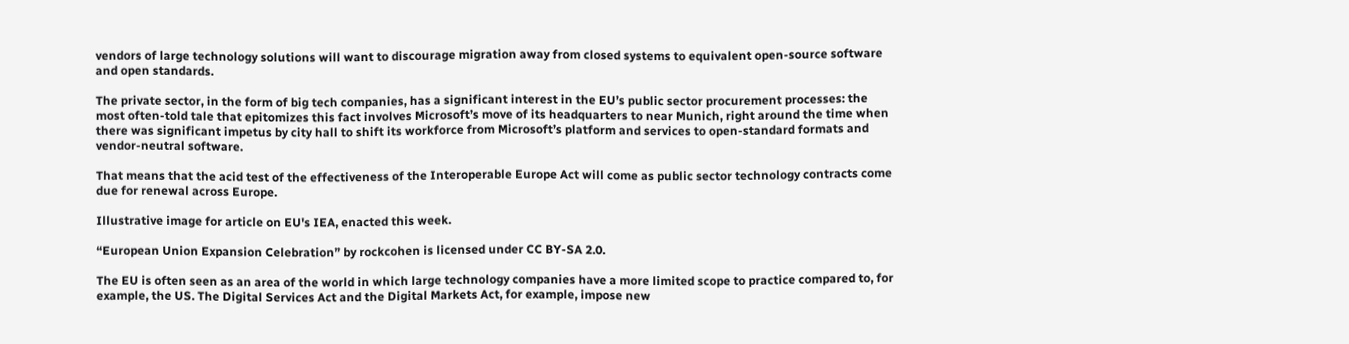vendors of large technology solutions will want to discourage migration away from closed systems to equivalent open-source software and open standards.

The private sector, in the form of big tech companies, has a significant interest in the EU’s public sector procurement processes: the most often-told tale that epitomizes this fact involves Microsoft’s move of its headquarters to near Munich, right around the time when there was significant impetus by city hall to shift its workforce from Microsoft’s platform and services to open-standard formats and vendor-neutral software.

That means that the acid test of the effectiveness of the Interoperable Europe Act will come as public sector technology contracts come due for renewal across Europe.

Illustrative image for article on EU's IEA, enacted this week.

“European Union Expansion Celebration” by rockcohen is licensed under CC BY-SA 2.0.

The EU is often seen as an area of the world in which large technology companies have a more limited scope to practice compared to, for example, the US. The Digital Services Act and the Digital Markets Act, for example, impose new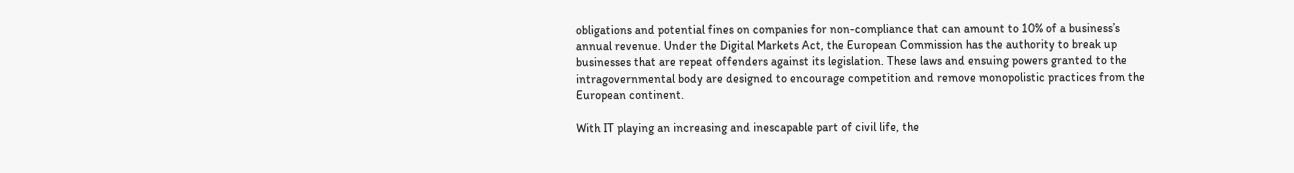obligations and potential fines on companies for non-compliance that can amount to 10% of a business’s annual revenue. Under the Digital Markets Act, the European Commission has the authority to break up businesses that are repeat offenders against its legislation. These laws and ensuing powers granted to the intragovernmental body are designed to encourage competition and remove monopolistic practices from the European continent.

With IT playing an increasing and inescapable part of civil life, the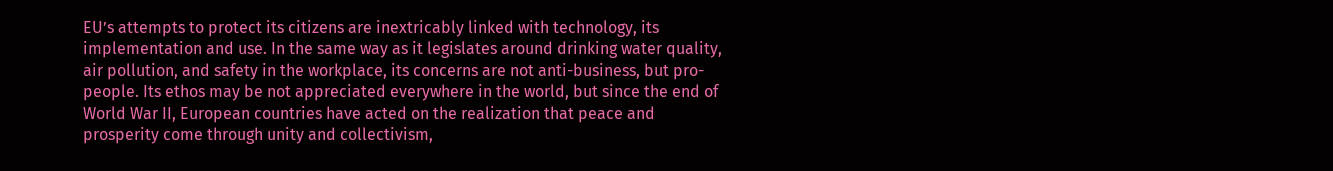EU’s attempts to protect its citizens are inextricably linked with technology, its implementation and use. In the same way as it legislates around drinking water quality, air pollution, and safety in the workplace, its concerns are not anti-business, but pro-people. Its ethos may be not appreciated everywhere in the world, but since the end of World War II, European countries have acted on the realization that peace and prosperity come through unity and collectivism,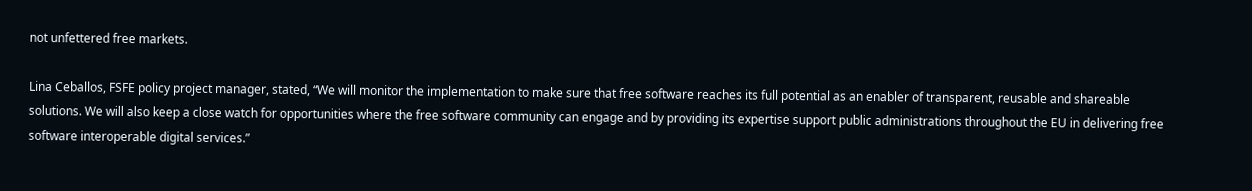not unfettered free markets.

Lina Ceballos, FSFE policy project manager, stated, “We will monitor the implementation to make sure that free software reaches its full potential as an enabler of transparent, reusable and shareable solutions. We will also keep a close watch for opportunities where the free software community can engage and by providing its expertise support public administrations throughout the EU in delivering free software interoperable digital services.”